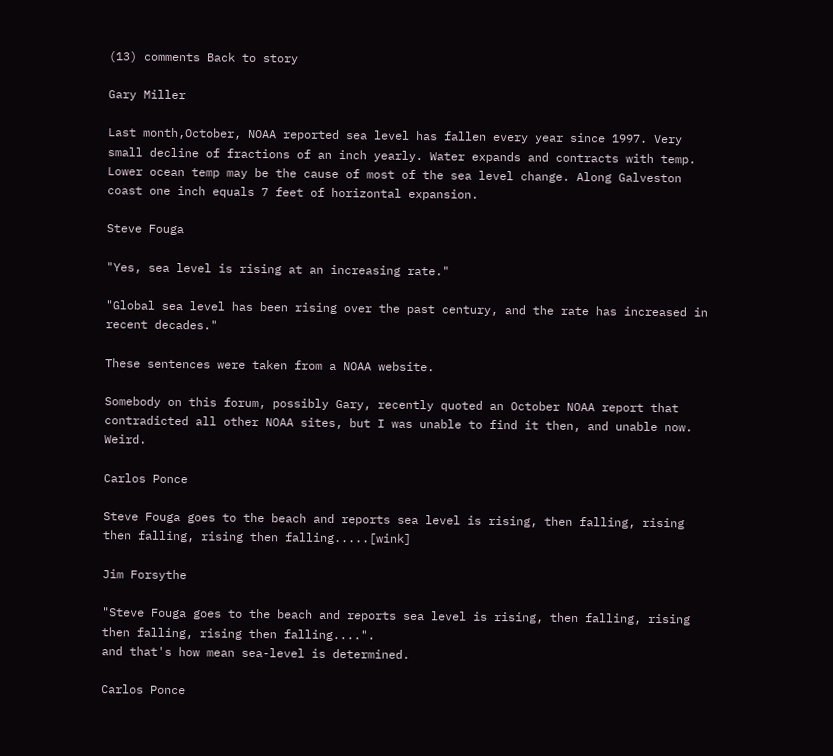(13) comments Back to story

Gary Miller

Last month,October, NOAA reported sea level has fallen every year since 1997. Very small decline of fractions of an inch yearly. Water expands and contracts with temp. Lower ocean temp may be the cause of most of the sea level change. Along Galveston coast one inch equals 7 feet of horizontal expansion.

Steve Fouga

"Yes, sea level is rising at an increasing rate."

"Global sea level has been rising over the past century, and the rate has increased in recent decades."

These sentences were taken from a NOAA website.

Somebody on this forum, possibly Gary, recently quoted an October NOAA report that contradicted all other NOAA sites, but I was unable to find it then, and unable now. Weird.

Carlos Ponce

Steve Fouga goes to the beach and reports sea level is rising, then falling, rising then falling, rising then falling.....[wink]

Jim Forsythe

"Steve Fouga goes to the beach and reports sea level is rising, then falling, rising then falling, rising then falling....".
and that's how mean sea-level is determined.

Carlos Ponce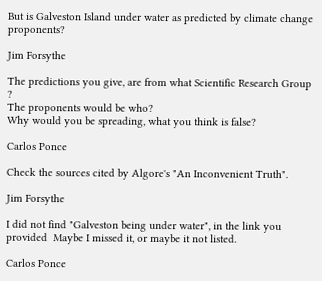But is Galveston Island under water as predicted by climate change proponents?

Jim Forsythe

The predictions you give, are from what Scientific Research Group ?
The proponents would be who?
Why would you be spreading, what you think is false?

Carlos Ponce

Check the sources cited by Algore's "An Inconvenient Truth".

Jim Forsythe

I did not find "Galveston being under water", in the link you provided  Maybe I missed it, or maybe it not listed.

Carlos Ponce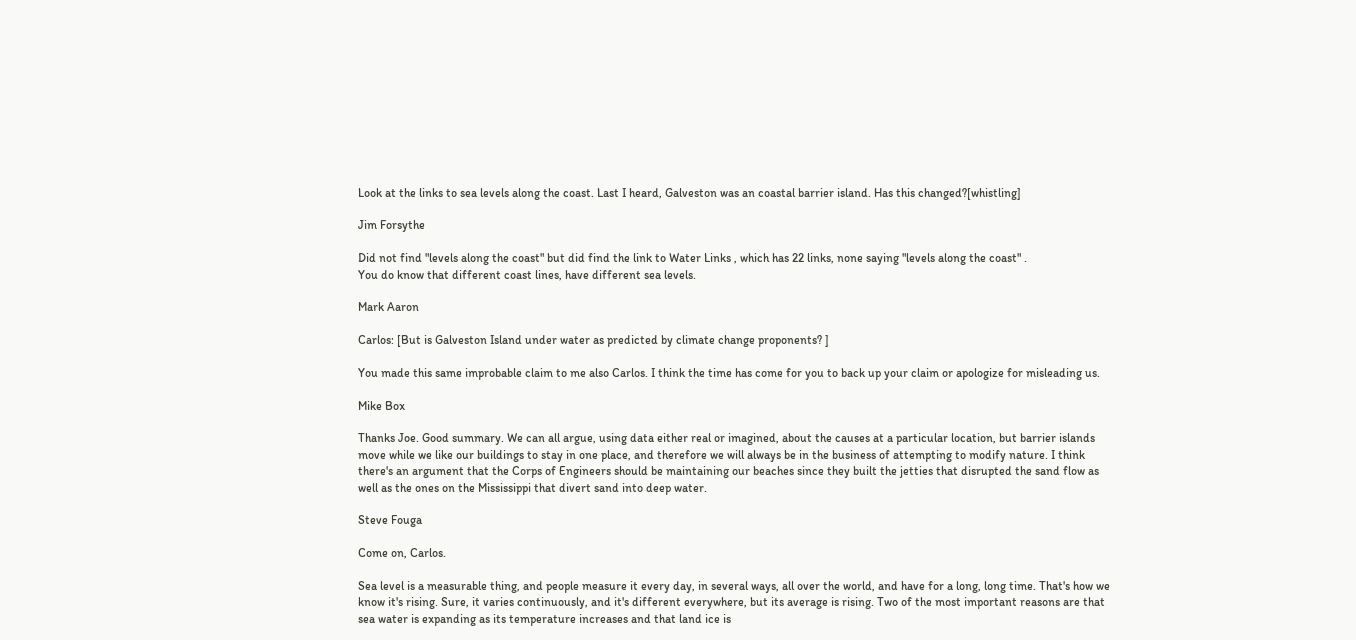Look at the links to sea levels along the coast. Last I heard, Galveston was an coastal barrier island. Has this changed?[whistling]

Jim Forsythe

Did not find "levels along the coast" but did find the link to Water Links , which has 22 links, none saying "levels along the coast" .
You do know that different coast lines, have different sea levels.

Mark Aaron

Carlos: [But is Galveston Island under water as predicted by climate change proponents? ]

You made this same improbable claim to me also Carlos. I think the time has come for you to back up your claim or apologize for misleading us.

Mike Box

Thanks Joe. Good summary. We can all argue, using data either real or imagined, about the causes at a particular location, but barrier islands move while we like our buildings to stay in one place, and therefore we will always be in the business of attempting to modify nature. I think there's an argument that the Corps of Engineers should be maintaining our beaches since they built the jetties that disrupted the sand flow as well as the ones on the Mississippi that divert sand into deep water.

Steve Fouga

Come on, Carlos.

Sea level is a measurable thing, and people measure it every day, in several ways, all over the world, and have for a long, long time. That's how we know it's rising. Sure, it varies continuously, and it's different everywhere, but its average is rising. Two of the most important reasons are that sea water is expanding as its temperature increases and that land ice is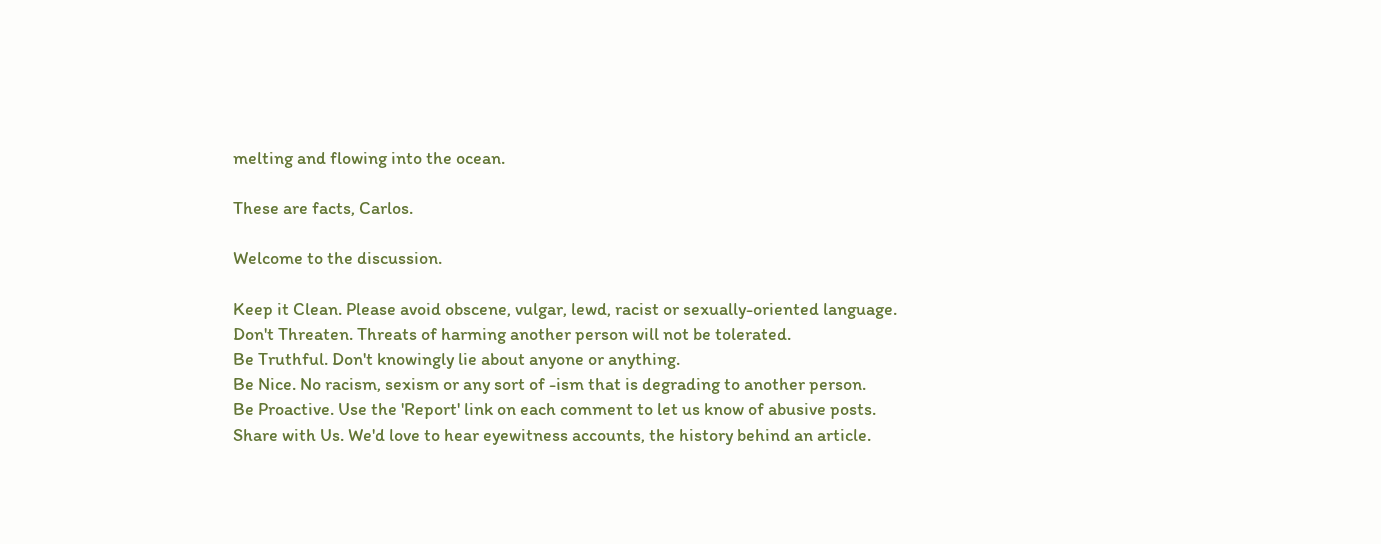melting and flowing into the ocean.

These are facts, Carlos.

Welcome to the discussion.

Keep it Clean. Please avoid obscene, vulgar, lewd, racist or sexually-oriented language.
Don't Threaten. Threats of harming another person will not be tolerated.
Be Truthful. Don't knowingly lie about anyone or anything.
Be Nice. No racism, sexism or any sort of -ism that is degrading to another person.
Be Proactive. Use the 'Report' link on each comment to let us know of abusive posts.
Share with Us. We'd love to hear eyewitness accounts, the history behind an article.